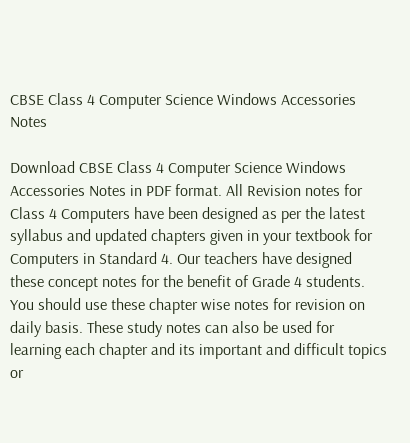CBSE Class 4 Computer Science Windows Accessories Notes

Download CBSE Class 4 Computer Science Windows Accessories Notes in PDF format. All Revision notes for Class 4 Computers have been designed as per the latest syllabus and updated chapters given in your textbook for Computers in Standard 4. Our teachers have designed these concept notes for the benefit of Grade 4 students. You should use these chapter wise notes for revision on daily basis. These study notes can also be used for learning each chapter and its important and difficult topics or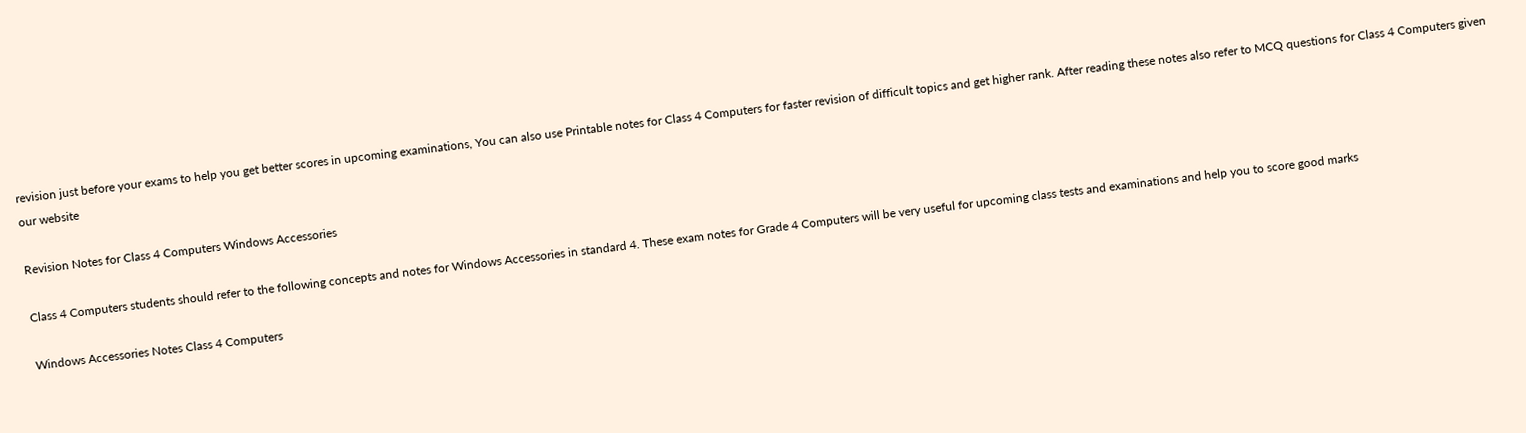revision just before your exams to help you get better scores in upcoming examinations, You can also use Printable notes for Class 4 Computers for faster revision of difficult topics and get higher rank. After reading these notes also refer to MCQ questions for Class 4 Computers given our website

Revision Notes for Class 4 Computers Windows Accessories

Class 4 Computers students should refer to the following concepts and notes for Windows Accessories in standard 4. These exam notes for Grade 4 Computers will be very useful for upcoming class tests and examinations and help you to score good marks

Windows Accessories Notes Class 4 Computers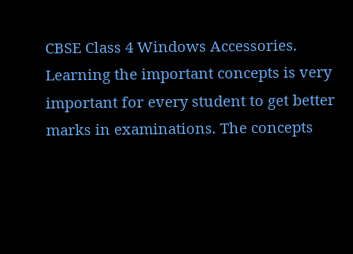CBSE Class 4 Windows Accessories. Learning the important concepts is very important for every student to get better marks in examinations. The concepts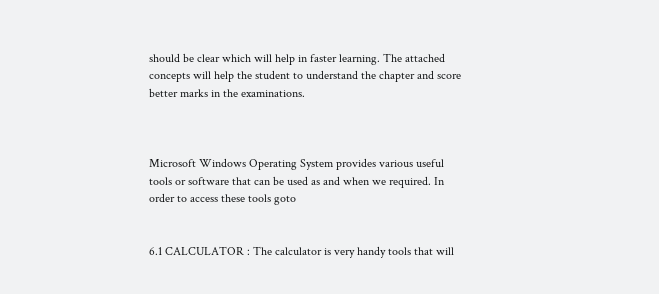should be clear which will help in faster learning. The attached concepts will help the student to understand the chapter and score better marks in the examinations.



Microsoft Windows Operating System provides various useful tools or software that can be used as and when we required. In order to access these tools goto


6.1 CALCULATOR : The calculator is very handy tools that will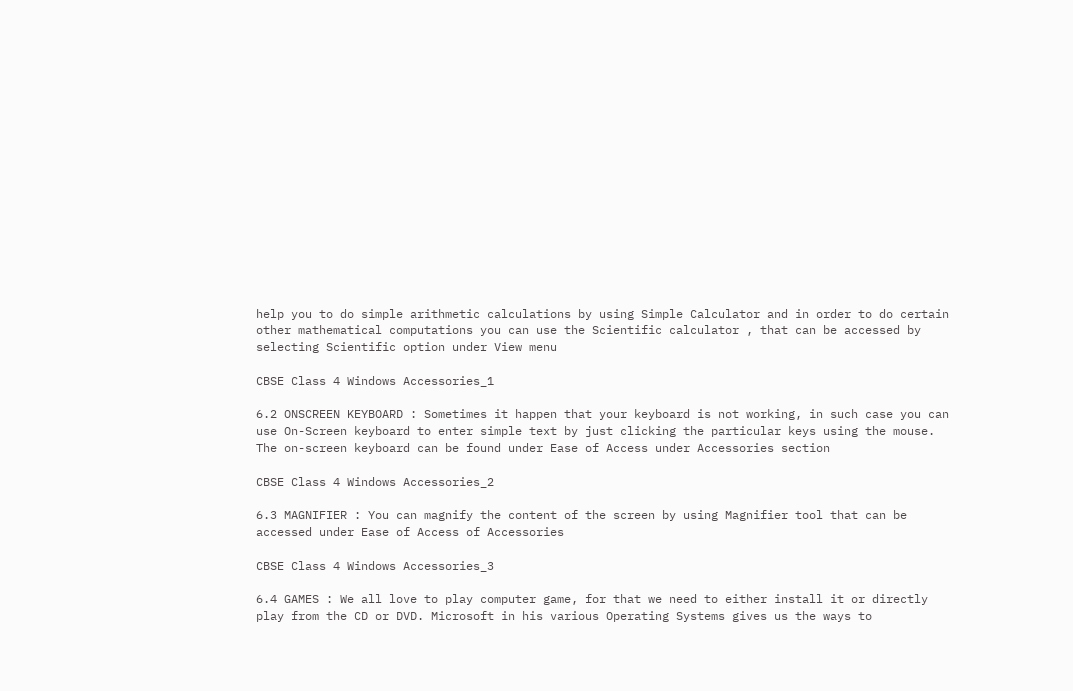help you to do simple arithmetic calculations by using Simple Calculator and in order to do certain other mathematical computations you can use the Scientific calculator , that can be accessed by selecting Scientific option under View menu

CBSE Class 4 Windows Accessories_1

6.2 ONSCREEN KEYBOARD : Sometimes it happen that your keyboard is not working, in such case you can use On-Screen keyboard to enter simple text by just clicking the particular keys using the mouse. The on-screen keyboard can be found under Ease of Access under Accessories section

CBSE Class 4 Windows Accessories_2

6.3 MAGNIFIER : You can magnify the content of the screen by using Magnifier tool that can be accessed under Ease of Access of Accessories

CBSE Class 4 Windows Accessories_3

6.4 GAMES : We all love to play computer game, for that we need to either install it or directly play from the CD or DVD. Microsoft in his various Operating Systems gives us the ways to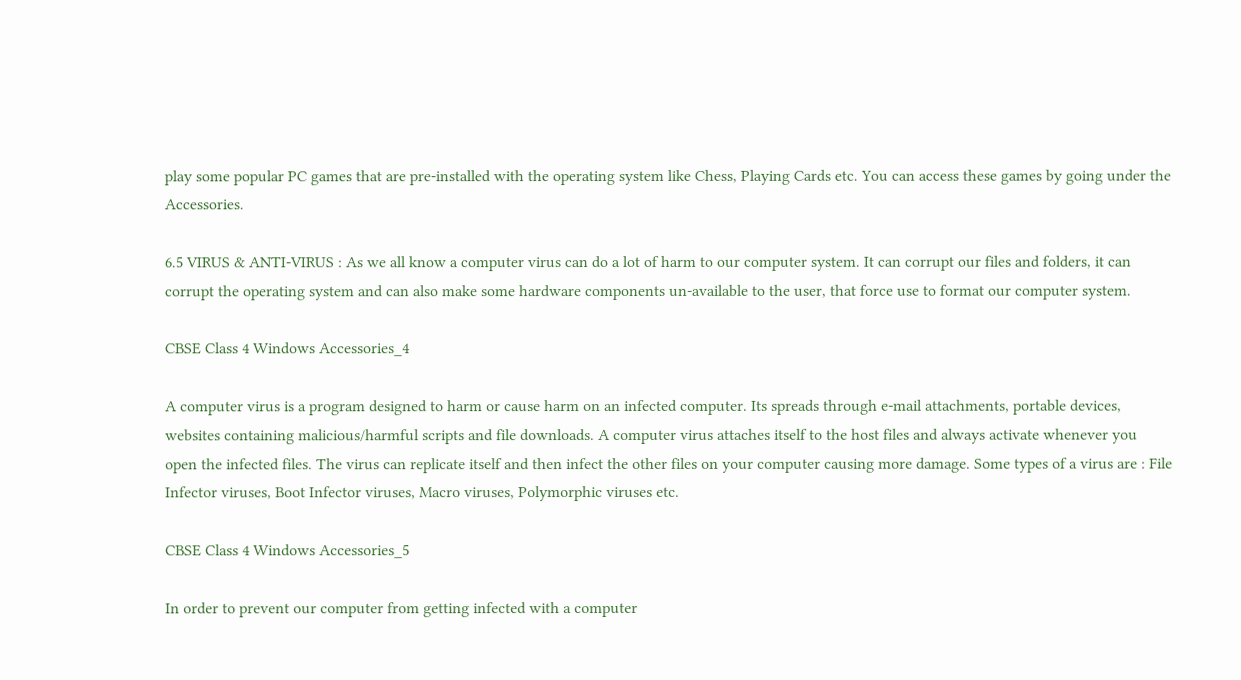play some popular PC games that are pre-installed with the operating system like Chess, Playing Cards etc. You can access these games by going under the Accessories.

6.5 VIRUS & ANTI-VIRUS : As we all know a computer virus can do a lot of harm to our computer system. It can corrupt our files and folders, it can corrupt the operating system and can also make some hardware components un-available to the user, that force use to format our computer system.

CBSE Class 4 Windows Accessories_4

A computer virus is a program designed to harm or cause harm on an infected computer. Its spreads through e-mail attachments, portable devices, websites containing malicious/harmful scripts and file downloads. A computer virus attaches itself to the host files and always activate whenever you open the infected files. The virus can replicate itself and then infect the other files on your computer causing more damage. Some types of a virus are : File Infector viruses, Boot Infector viruses, Macro viruses, Polymorphic viruses etc.

CBSE Class 4 Windows Accessories_5

In order to prevent our computer from getting infected with a computer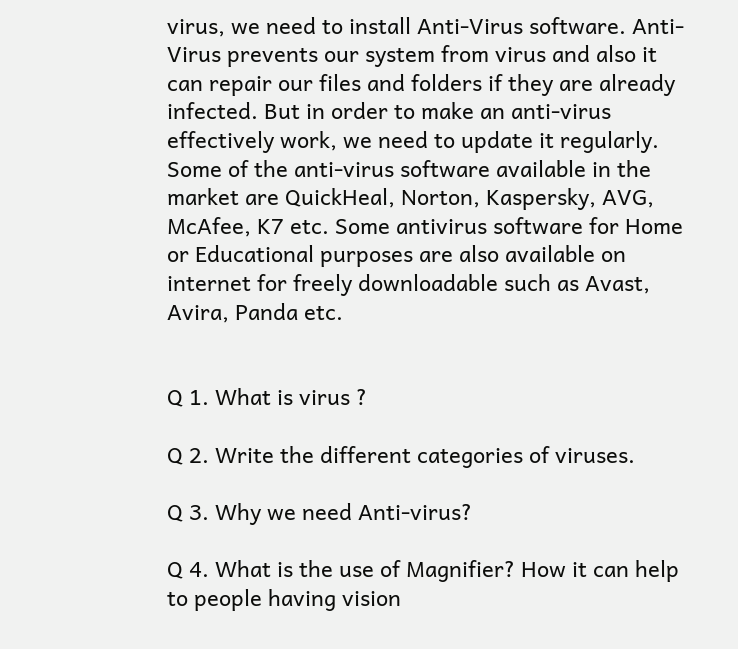virus, we need to install Anti-Virus software. Anti-Virus prevents our system from virus and also it can repair our files and folders if they are already infected. But in order to make an anti-virus effectively work, we need to update it regularly. Some of the anti-virus software available in the market are QuickHeal, Norton, Kaspersky, AVG, McAfee, K7 etc. Some antivirus software for Home or Educational purposes are also available on internet for freely downloadable such as Avast, Avira, Panda etc.


Q 1. What is virus ?

Q 2. Write the different categories of viruses.

Q 3. Why we need Anti-virus?

Q 4. What is the use of Magnifier? How it can help to people having vision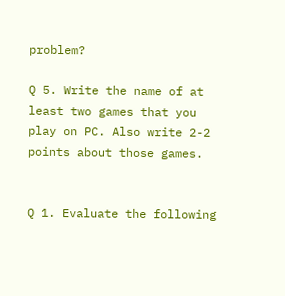problem?

Q 5. Write the name of at least two games that you play on PC. Also write 2-2 points about those games.


Q 1. Evaluate the following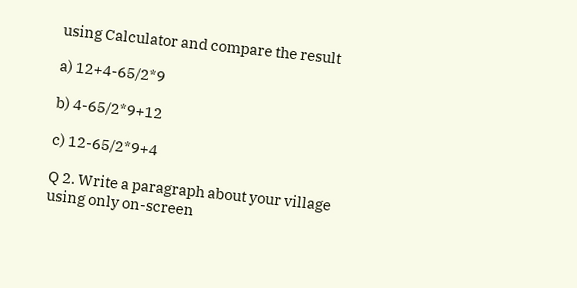using Calculator and compare the result

a) 12+4-65/2*9

b) 4-65/2*9+12

c) 12-65/2*9+4

Q 2. Write a paragraph about your village using only on-screen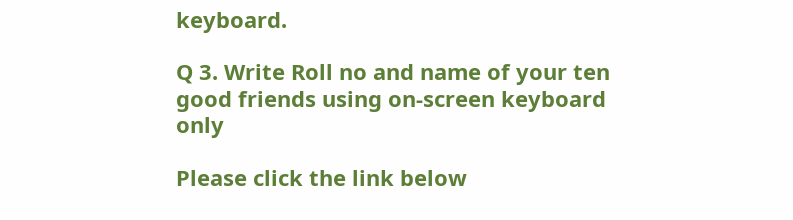keyboard.

Q 3. Write Roll no and name of your ten good friends using on-screen keyboard only

Please click the link below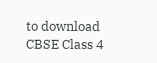to download CBSE Class 4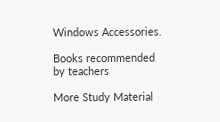Windows Accessories.

Books recommended by teachers

More Study Material